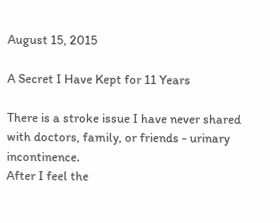August 15, 2015

A Secret I Have Kept for 11 Years

There is a stroke issue I have never shared with doctors, family, or friends - urinary incontinence.
After I feel the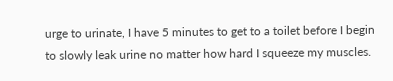urge to urinate, I have 5 minutes to get to a toilet before I begin to slowly leak urine no matter how hard I squeeze my muscles.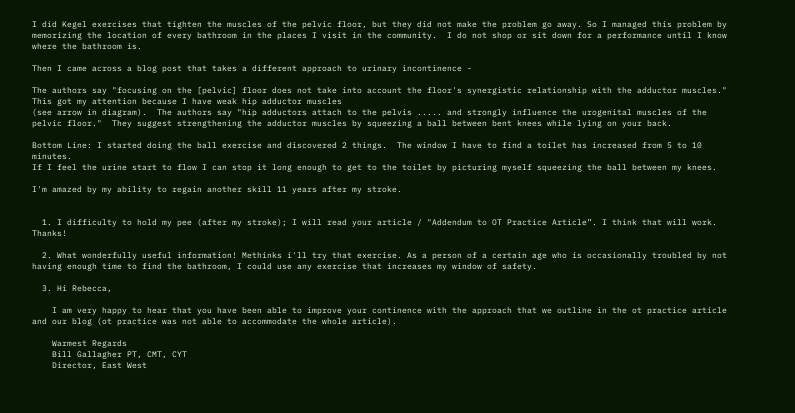I did Kegel exercises that tighten the muscles of the pelvic floor, but they did not make the problem go away. So I managed this problem by memorizing the location of every bathroom in the places I visit in the community.  I do not shop or sit down for a performance until I know where the bathroom is.

Then I came across a blog post that takes a different approach to urinary incontinence -

The authors say "focusing on the [pelvic] floor does not take into account the floor's synergistic relationship with the adductor muscles."  This got my attention because I have weak hip adductor muscles
(see arrow in diagram).  The authors say "hip adductors attach to the pelvis ..... and strongly influence the urogenital muscles of the pelvic floor."  They suggest strengthening the adductor muscles by squeezing a ball between bent knees while lying on your back.

Bottom Line: I started doing the ball exercise and discovered 2 things.  The window I have to find a toilet has increased from 5 to 10 minutes.
If I feel the urine start to flow I can stop it long enough to get to the toilet by picturing myself squeezing the ball between my knees.

I'm amazed by my ability to regain another skill 11 years after my stroke.


  1. I difficulty to hold my pee (after my stroke); I will read your article / "Addendum to OT Practice Article”. I think that will work. Thanks!

  2. What wonderfully useful information! Methinks i'll try that exercise. As a person of a certain age who is occasionally troubled by not having enough time to find the bathroom, I could use any exercise that increases my window of safety.

  3. Hi Rebecca,

    I am very happy to hear that you have been able to improve your continence with the approach that we outline in the ot practice article and our blog (ot practice was not able to accommodate the whole article).

    Warmest Regards
    Bill Gallagher PT, CMT, CYT
    Director, East West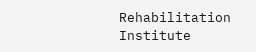Rehabilitation Institute